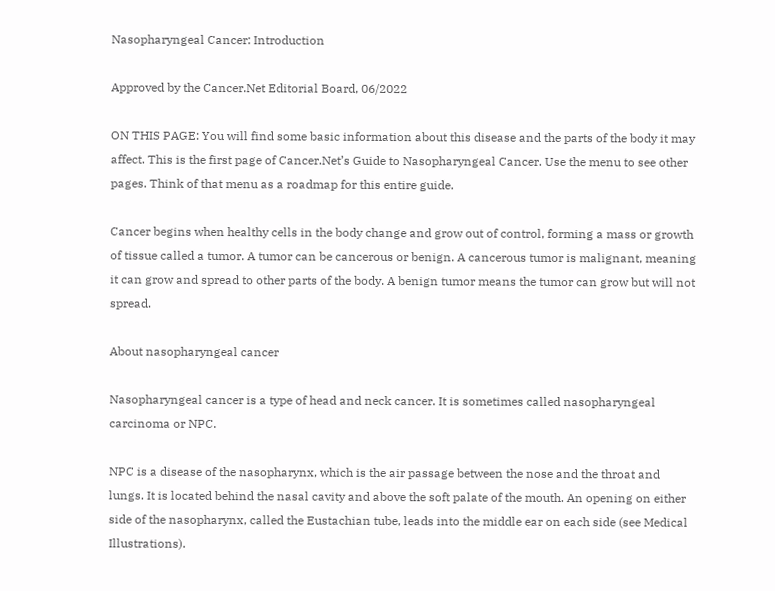Nasopharyngeal Cancer: Introduction

Approved by the Cancer.Net Editorial Board, 06/2022

ON THIS PAGE: You will find some basic information about this disease and the parts of the body it may affect. This is the first page of Cancer.Net’s Guide to Nasopharyngeal Cancer. Use the menu to see other pages. Think of that menu as a roadmap for this entire guide.

Cancer begins when healthy cells in the body change and grow out of control, forming a mass or growth of tissue called a tumor. A tumor can be cancerous or benign. A cancerous tumor is malignant, meaning it can grow and spread to other parts of the body. A benign tumor means the tumor can grow but will not spread.

About nasopharyngeal cancer

Nasopharyngeal cancer is a type of head and neck cancer. It is sometimes called nasopharyngeal carcinoma or NPC.

NPC is a disease of the nasopharynx, which is the air passage between the nose and the throat and lungs. It is located behind the nasal cavity and above the soft palate of the mouth. An opening on either side of the nasopharynx, called the Eustachian tube, leads into the middle ear on each side (see Medical Illustrations).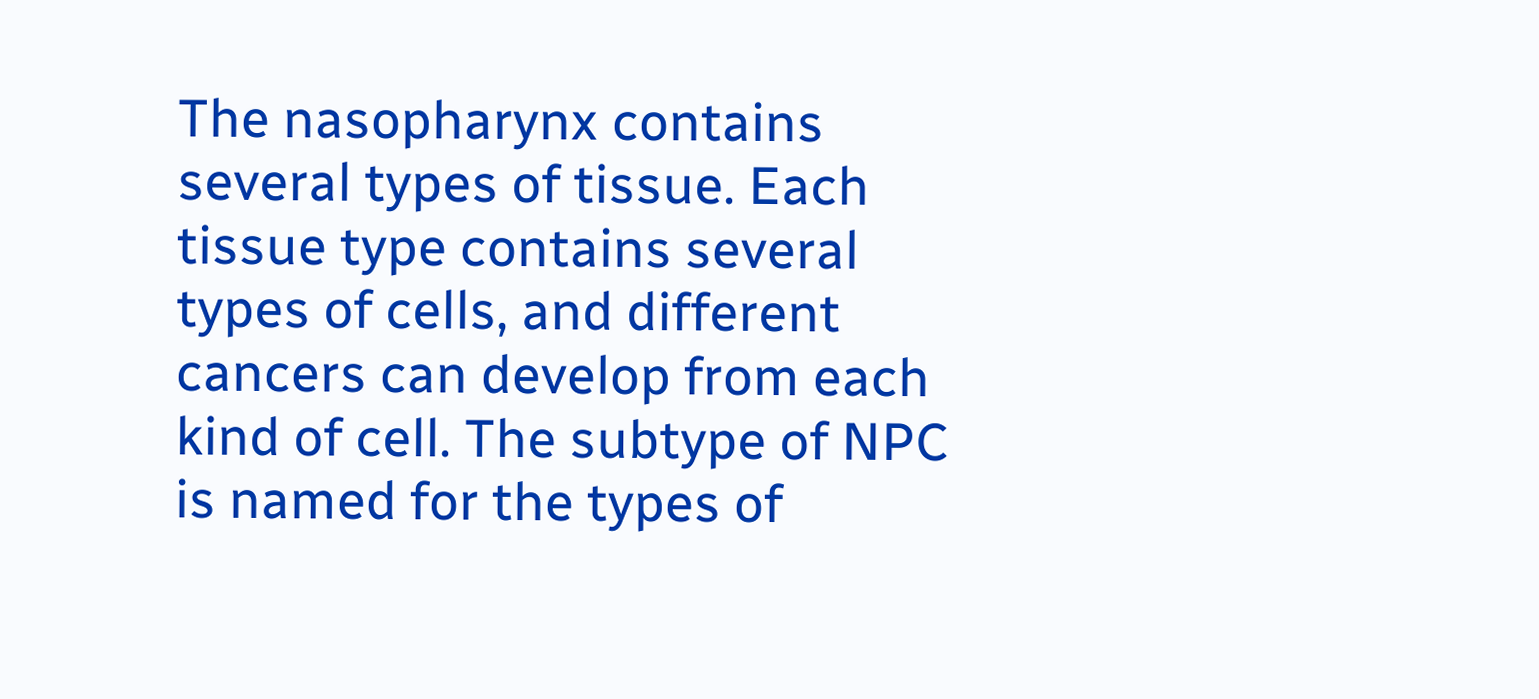The nasopharynx contains several types of tissue. Each tissue type contains several types of cells, and different cancers can develop from each kind of cell. The subtype of NPC is named for the types of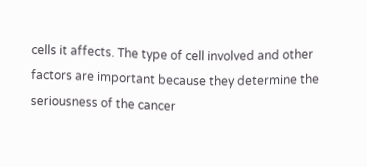cells it affects. The type of cell involved and other factors are important because they determine the seriousness of the cancer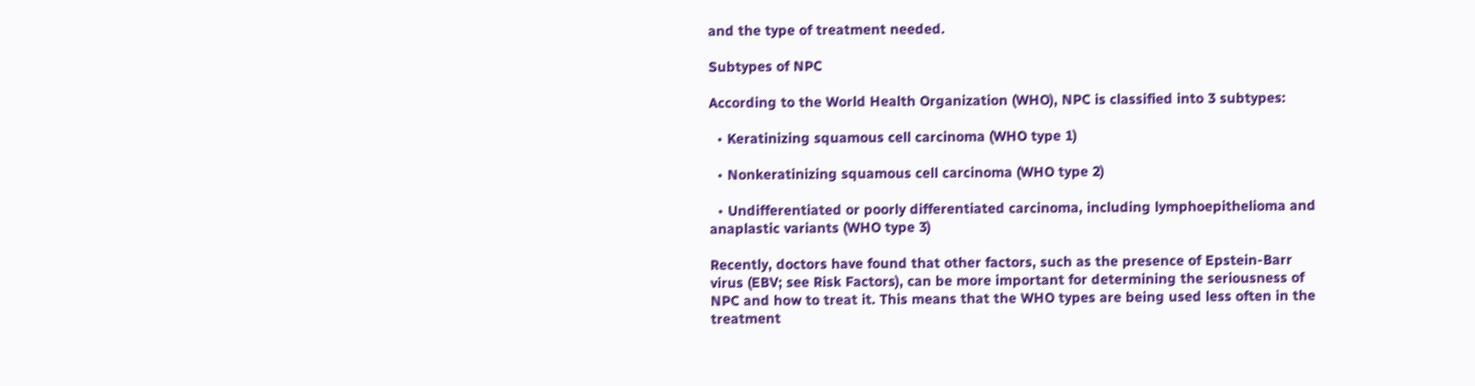and the type of treatment needed.

Subtypes of NPC

According to the World Health Organization (WHO), NPC is classified into 3 subtypes:

  • Keratinizing squamous cell carcinoma (WHO type 1)

  • Nonkeratinizing squamous cell carcinoma (WHO type 2)

  • Undifferentiated or poorly differentiated carcinoma, including lymphoepithelioma and anaplastic variants (WHO type 3)

Recently, doctors have found that other factors, such as the presence of Epstein-Barr virus (EBV; see Risk Factors), can be more important for determining the seriousness of NPC and how to treat it. This means that the WHO types are being used less often in the treatment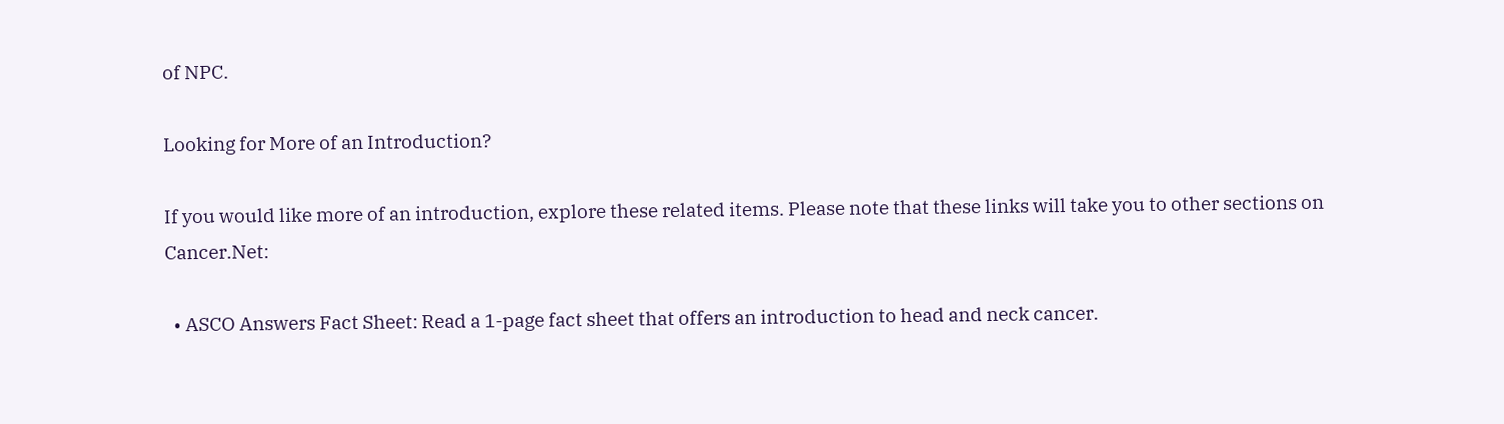of NPC.

Looking for More of an Introduction?

If you would like more of an introduction, explore these related items. Please note that these links will take you to other sections on Cancer.Net:

  • ASCO Answers Fact Sheet: Read a 1-page fact sheet that offers an introduction to head and neck cancer.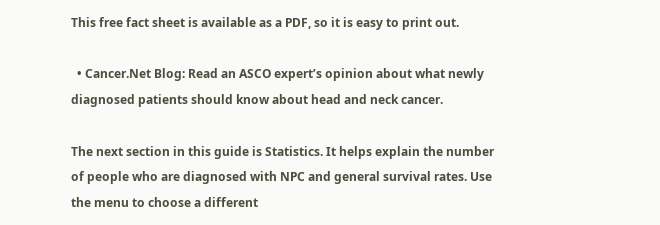This free fact sheet is available as a PDF, so it is easy to print out.

  • Cancer.Net Blog: Read an ASCO expert’s opinion about what newly diagnosed patients should know about head and neck cancer.

The next section in this guide is Statistics. It helps explain the number of people who are diagnosed with NPC and general survival rates. Use the menu to choose a different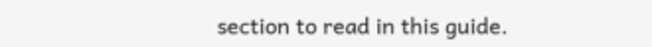section to read in this guide.